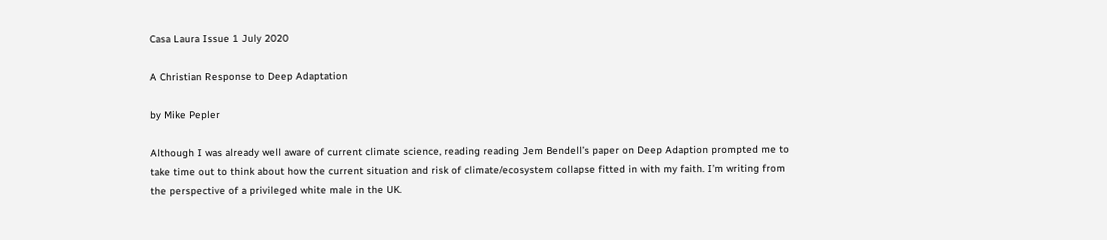Casa Laura Issue 1 July 2020

A Christian Response to Deep Adaptation

by Mike Pepler

Although I was already well aware of current climate science, reading reading Jem Bendell’s paper on Deep Adaption prompted me to take time out to think about how the current situation and risk of climate/ecosystem collapse fitted in with my faith. I’m writing from the perspective of a privileged white male in the UK.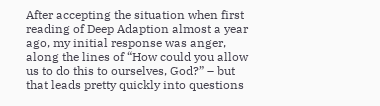After accepting the situation when first reading of Deep Adaption almost a year ago, my initial response was anger, along the lines of “How could you allow us to do this to ourselves, God?” – but that leads pretty quickly into questions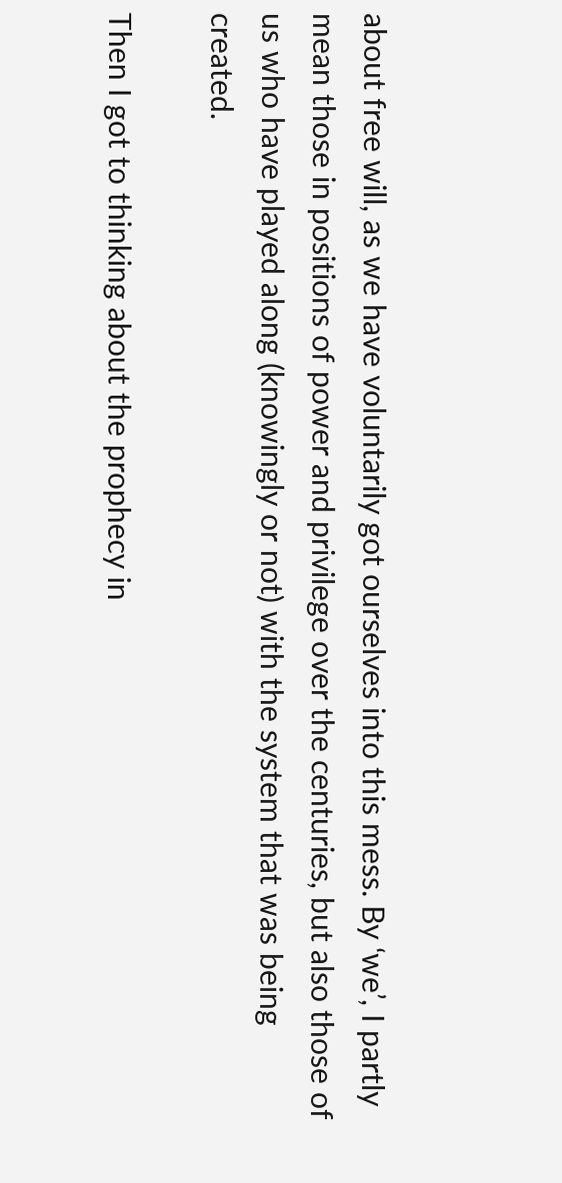about free will, as we have voluntarily got ourselves into this mess. By ‘we’, I partly mean those in positions of power and privilege over the centuries, but also those of us who have played along (knowingly or not) with the system that was being created.

Then I got to thinking about the prophecy in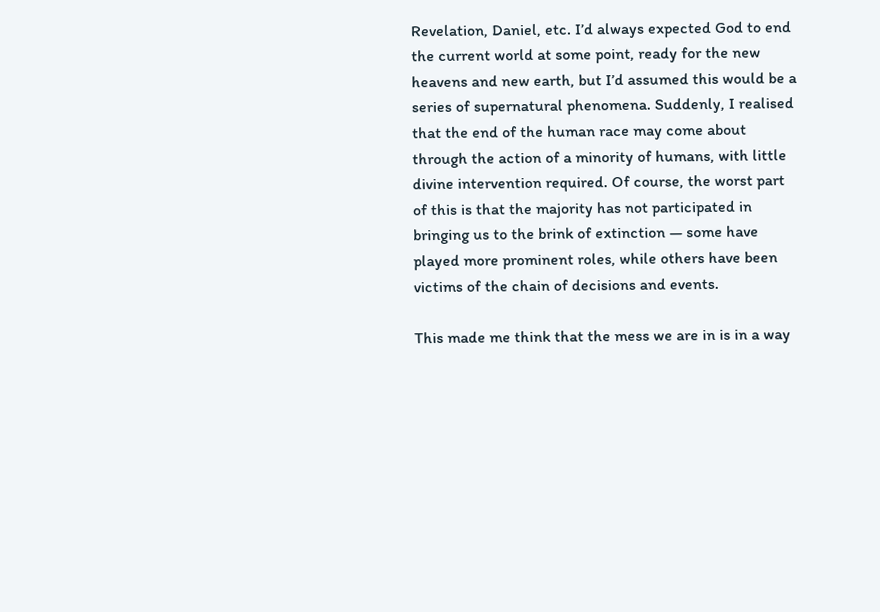Revelation, Daniel, etc. I’d always expected God to end the current world at some point, ready for the new heavens and new earth, but I’d assumed this would be a series of supernatural phenomena. Suddenly, I realised that the end of the human race may come about through the action of a minority of humans, with little divine intervention required. Of course, the worst part of this is that the majority has not participated in bringing us to the brink of extinction — some have played more prominent roles, while others have been victims of the chain of decisions and events.

This made me think that the mess we are in is in a way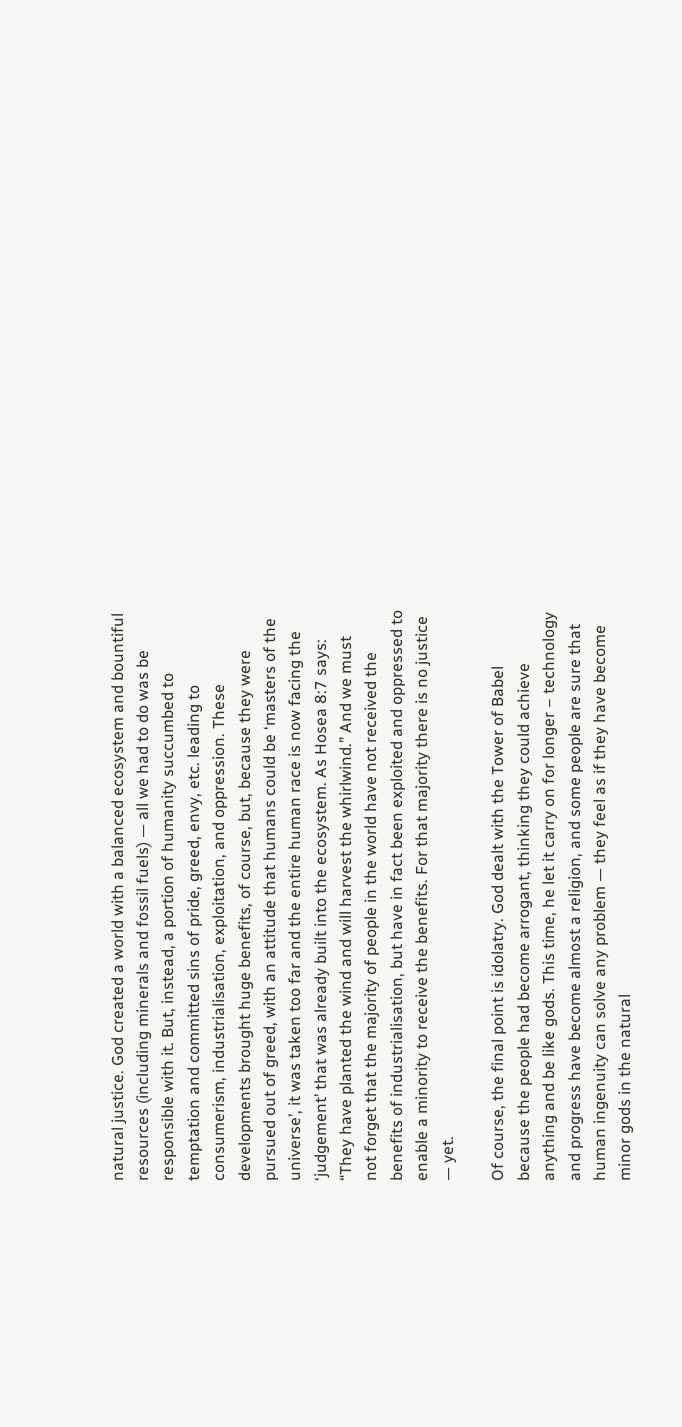natural justice. God created a world with a balanced ecosystem and bountiful resources (including minerals and fossil fuels) — all we had to do was be responsible with it. But, instead, a portion of humanity succumbed to temptation and committed sins of pride, greed, envy, etc. leading to consumerism, industrialisation, exploitation, and oppression. These developments brought huge benefits, of course, but, because they were pursued out of greed, with an attitude that humans could be ‘masters of the universe’, it was taken too far and the entire human race is now facing the ‘judgement’ that was already built into the ecosystem. As Hosea 8:7 says: “They have planted the wind and will harvest the whirlwind.” And we must not forget that the majority of people in the world have not received the benefits of industrialisation, but have in fact been exploited and oppressed to enable a minority to receive the benefits. For that majority there is no justice — yet.

Of course, the final point is idolatry. God dealt with the Tower of Babel because the people had become arrogant, thinking they could achieve anything and be like gods. This time, he let it carry on for longer – technology and progress have become almost a religion, and some people are sure that human ingenuity can solve any problem — they feel as if they have become minor gods in the natural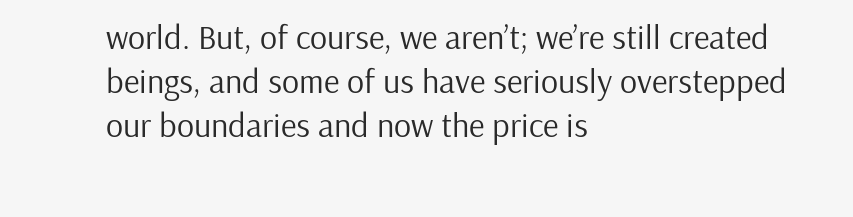world. But, of course, we aren’t; we’re still created beings, and some of us have seriously overstepped our boundaries and now the price is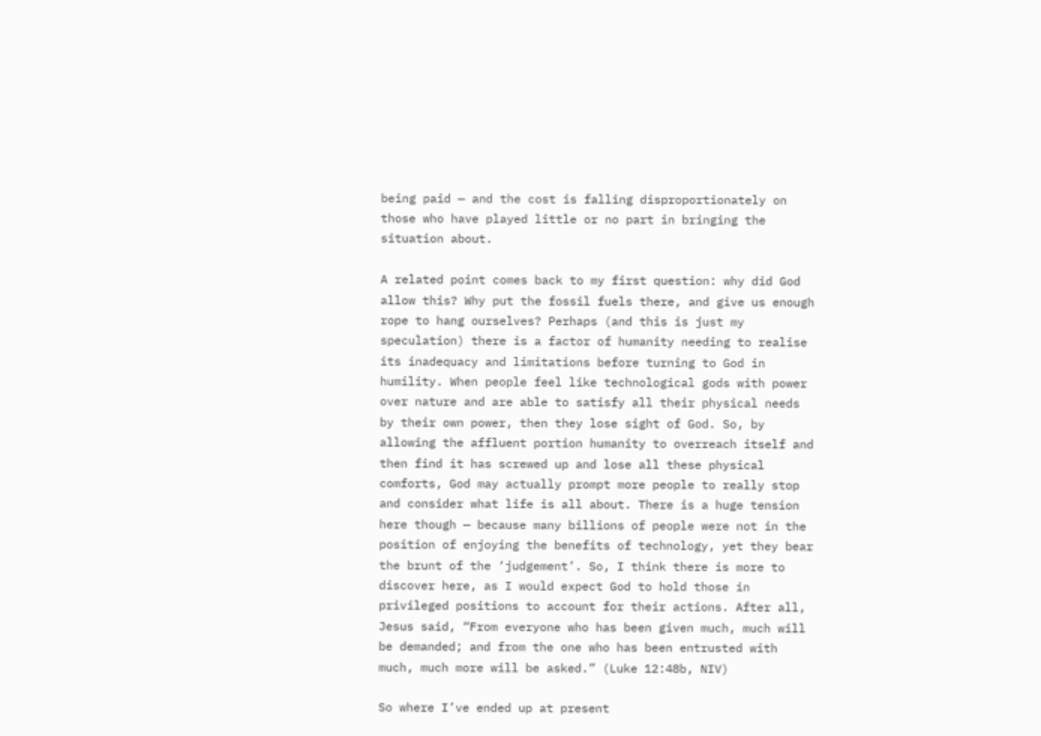being paid — and the cost is falling disproportionately on those who have played little or no part in bringing the situation about.

A related point comes back to my first question: why did God allow this? Why put the fossil fuels there, and give us enough rope to hang ourselves? Perhaps (and this is just my speculation) there is a factor of humanity needing to realise its inadequacy and limitations before turning to God in humility. When people feel like technological gods with power over nature and are able to satisfy all their physical needs by their own power, then they lose sight of God. So, by allowing the affluent portion humanity to overreach itself and then find it has screwed up and lose all these physical comforts, God may actually prompt more people to really stop and consider what life is all about. There is a huge tension here though — because many billions of people were not in the position of enjoying the benefits of technology, yet they bear the brunt of the ‘judgement’. So, I think there is more to discover here, as I would expect God to hold those in privileged positions to account for their actions. After all, Jesus said, “From everyone who has been given much, much will be demanded; and from the one who has been entrusted with much, much more will be asked.” (Luke 12:48b, NIV)

So where I’ve ended up at present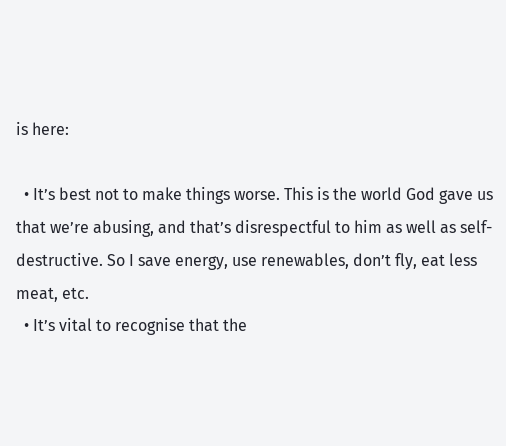is here:

  • It’s best not to make things worse. This is the world God gave us that we’re abusing, and that’s disrespectful to him as well as self-destructive. So I save energy, use renewables, don’t fly, eat less meat, etc.
  • It’s vital to recognise that the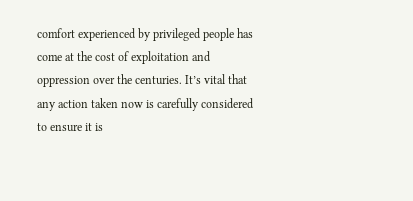comfort experienced by privileged people has come at the cost of exploitation and oppression over the centuries. It’s vital that any action taken now is carefully considered to ensure it is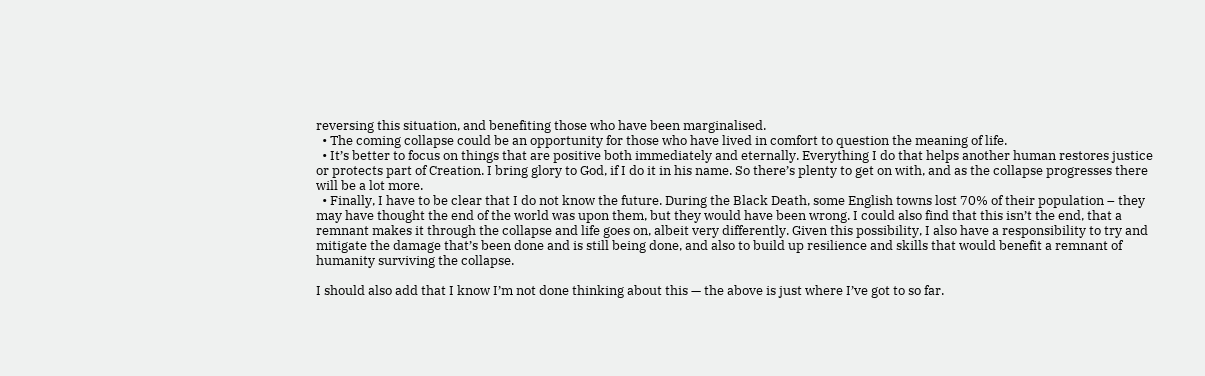reversing this situation, and benefiting those who have been marginalised.
  • The coming collapse could be an opportunity for those who have lived in comfort to question the meaning of life.
  • It’s better to focus on things that are positive both immediately and eternally. Everything I do that helps another human restores justice or protects part of Creation. I bring glory to God, if I do it in his name. So there’s plenty to get on with, and as the collapse progresses there will be a lot more.
  • Finally, I have to be clear that I do not know the future. During the Black Death, some English towns lost 70% of their population – they may have thought the end of the world was upon them, but they would have been wrong. I could also find that this isn’t the end, that a remnant makes it through the collapse and life goes on, albeit very differently. Given this possibility, I also have a responsibility to try and mitigate the damage that’s been done and is still being done, and also to build up resilience and skills that would benefit a remnant of humanity surviving the collapse.

I should also add that I know I’m not done thinking about this — the above is just where I’ve got to so far.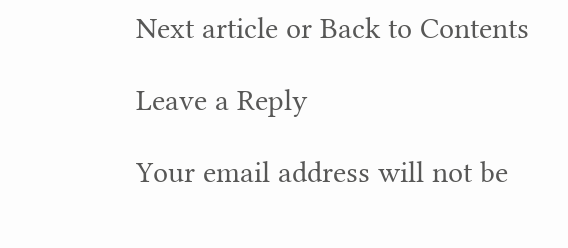Next article or Back to Contents

Leave a Reply

Your email address will not be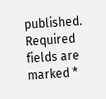published. Required fields are marked *